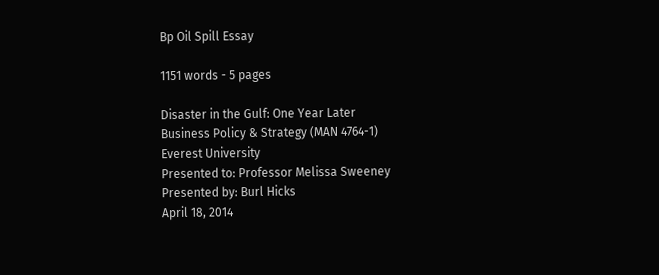Bp Oil Spill Essay

1151 words - 5 pages

Disaster in the Gulf: One Year Later
Business Policy & Strategy (MAN 4764-1)
Everest University
Presented to: Professor Melissa Sweeney
Presented by: Burl Hicks
April 18, 2014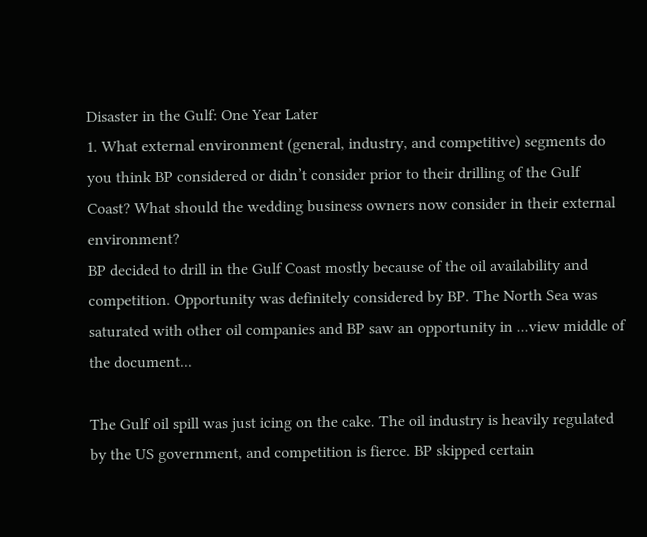Disaster in the Gulf: One Year Later
1. What external environment (general, industry, and competitive) segments do you think BP considered or didn’t consider prior to their drilling of the Gulf Coast? What should the wedding business owners now consider in their external environment?
BP decided to drill in the Gulf Coast mostly because of the oil availability and competition. Opportunity was definitely considered by BP. The North Sea was saturated with other oil companies and BP saw an opportunity in ...view middle of the document...

The Gulf oil spill was just icing on the cake. The oil industry is heavily regulated by the US government, and competition is fierce. BP skipped certain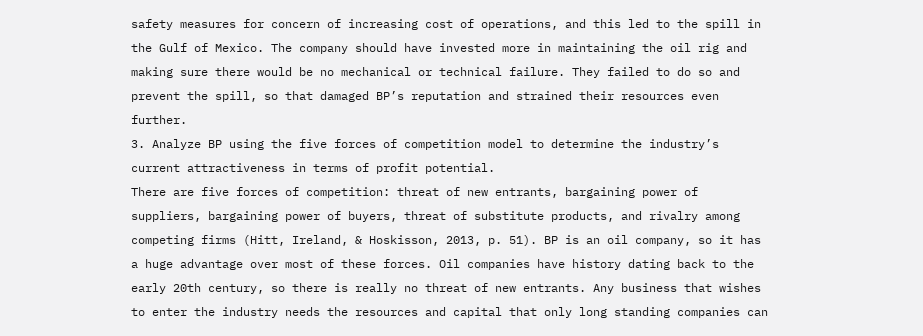safety measures for concern of increasing cost of operations, and this led to the spill in the Gulf of Mexico. The company should have invested more in maintaining the oil rig and making sure there would be no mechanical or technical failure. They failed to do so and prevent the spill, so that damaged BP’s reputation and strained their resources even further.
3. Analyze BP using the five forces of competition model to determine the industry’s current attractiveness in terms of profit potential.
There are five forces of competition: threat of new entrants, bargaining power of suppliers, bargaining power of buyers, threat of substitute products, and rivalry among competing firms (Hitt, Ireland, & Hoskisson, 2013, p. 51). BP is an oil company, so it has a huge advantage over most of these forces. Oil companies have history dating back to the early 20th century, so there is really no threat of new entrants. Any business that wishes to enter the industry needs the resources and capital that only long standing companies can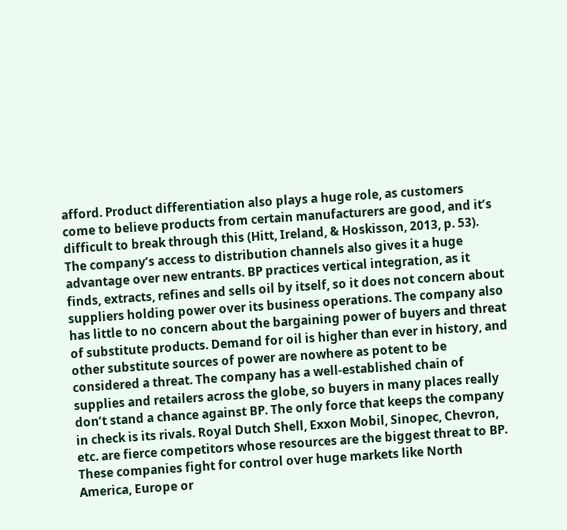afford. Product differentiation also plays a huge role, as customers come to believe products from certain manufacturers are good, and it’s difficult to break through this (Hitt, Ireland, & Hoskisson, 2013, p. 53). The company’s access to distribution channels also gives it a huge advantage over new entrants. BP practices vertical integration, as it finds, extracts, refines and sells oil by itself, so it does not concern about suppliers holding power over its business operations. The company also has little to no concern about the bargaining power of buyers and threat of substitute products. Demand for oil is higher than ever in history, and other substitute sources of power are nowhere as potent to be considered a threat. The company has a well-established chain of supplies and retailers across the globe, so buyers in many places really don’t stand a chance against BP. The only force that keeps the company in check is its rivals. Royal Dutch Shell, Exxon Mobil, Sinopec, Chevron, etc. are fierce competitors whose resources are the biggest threat to BP. These companies fight for control over huge markets like North America, Europe or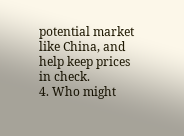potential market like China, and help keep prices in check.
4. Who might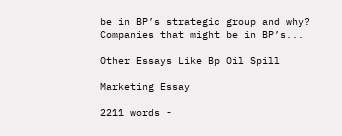be in BP’s strategic group and why?
Companies that might be in BP’s...

Other Essays Like Bp Oil Spill

Marketing Essay

2211 words -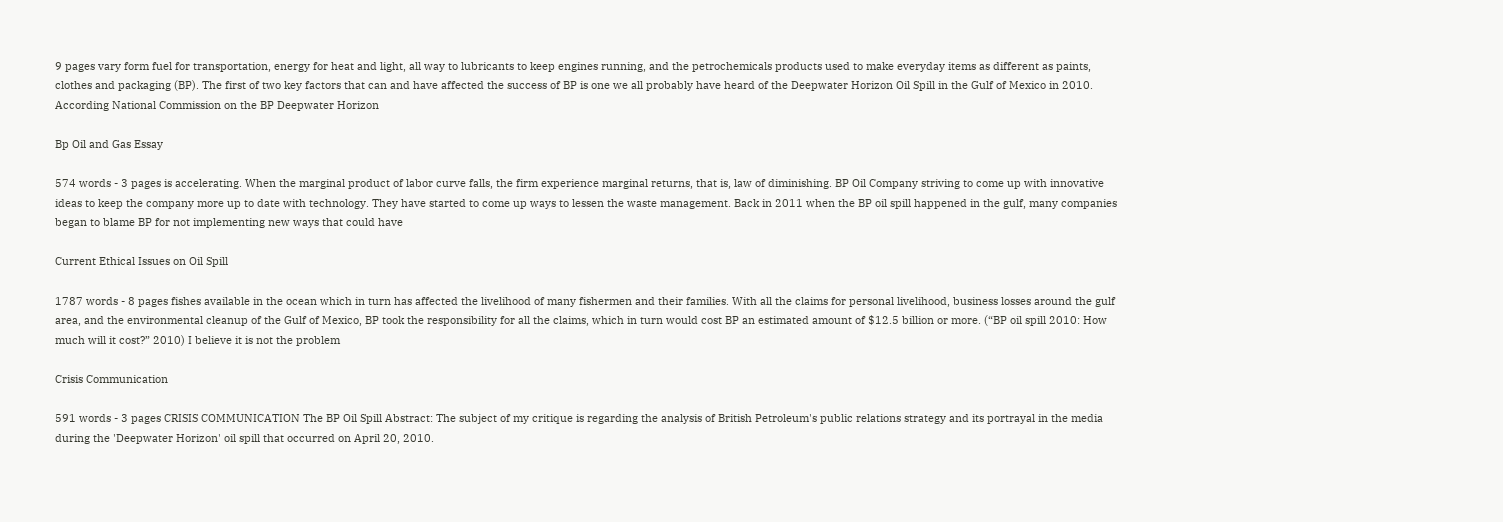9 pages vary form fuel for transportation, energy for heat and light, all way to lubricants to keep engines running, and the petrochemicals products used to make everyday items as different as paints, clothes and packaging (BP). The first of two key factors that can and have affected the success of BP is one we all probably have heard of the Deepwater Horizon Oil Spill in the Gulf of Mexico in 2010. According National Commission on the BP Deepwater Horizon

Bp Oil and Gas Essay

574 words - 3 pages is accelerating. When the marginal product of labor curve falls, the firm experience marginal returns, that is, law of diminishing. BP Oil Company striving to come up with innovative ideas to keep the company more up to date with technology. They have started to come up ways to lessen the waste management. Back in 2011 when the BP oil spill happened in the gulf, many companies began to blame BP for not implementing new ways that could have

Current Ethical Issues on Oil Spill

1787 words - 8 pages fishes available in the ocean which in turn has affected the livelihood of many fishermen and their families. With all the claims for personal livelihood, business losses around the gulf area, and the environmental cleanup of the Gulf of Mexico, BP took the responsibility for all the claims, which in turn would cost BP an estimated amount of $12.5 billion or more. (“BP oil spill 2010: How much will it cost?” 2010) I believe it is not the problem

Crisis Communication

591 words - 3 pages CRISIS COMMUNICATION The BP Oil Spill Abstract: The subject of my critique is regarding the analysis of British Petroleum's public relations strategy and its portrayal in the media during the 'Deepwater Horizon' oil spill that occurred on April 20, 2010.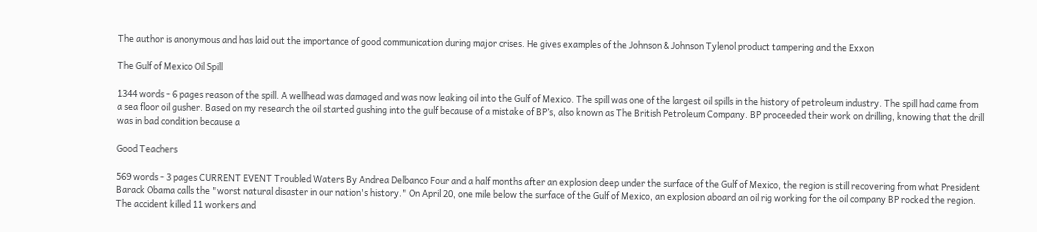The author is anonymous and has laid out the importance of good communication during major crises. He gives examples of the Johnson & Johnson Tylenol product tampering and the Exxon

The Gulf of Mexico Oil Spill

1344 words - 6 pages reason of the spill. A wellhead was damaged and was now leaking oil into the Gulf of Mexico. The spill was one of the largest oil spills in the history of petroleum industry. The spill had came from a sea floor oil gusher. Based on my research the oil started gushing into the gulf because of a mistake of BP’s, also known as The British Petroleum Company. BP proceeded their work on drilling, knowing that the drill was in bad condition because a

Good Teachers

569 words - 3 pages CURRENT EVENT Troubled Waters By Andrea Delbanco Four and a half months after an explosion deep under the surface of the Gulf of Mexico, the region is still recovering from what President Barack Obama calls the "worst natural disaster in our nation's history." On April 20, one mile below the surface of the Gulf of Mexico, an explosion aboard an oil rig working for the oil company BP rocked the region. The accident killed 11 workers and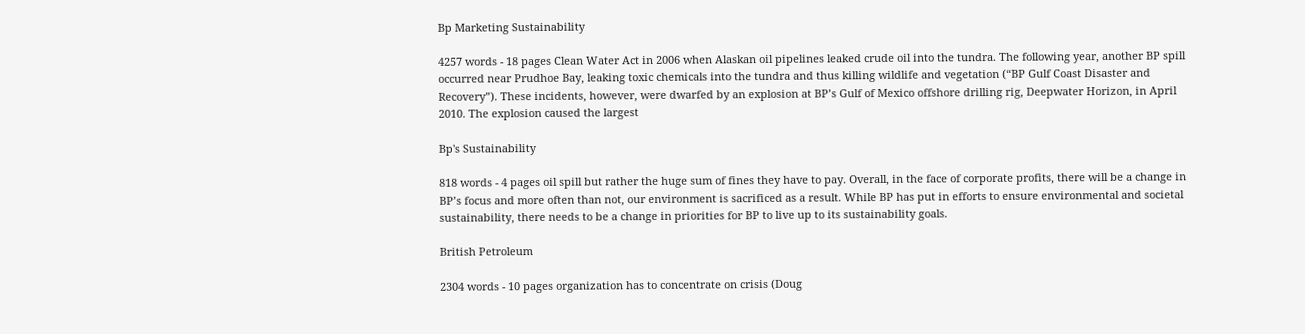Bp Marketing Sustainability

4257 words - 18 pages Clean Water Act in 2006 when Alaskan oil pipelines leaked crude oil into the tundra. The following year, another BP spill occurred near Prudhoe Bay, leaking toxic chemicals into the tundra and thus killing wildlife and vegetation (“BP Gulf Coast Disaster and Recovery”). These incidents, however, were dwarfed by an explosion at BP’s Gulf of Mexico offshore drilling rig, Deepwater Horizon, in April 2010. The explosion caused the largest

Bp's Sustainability

818 words - 4 pages oil spill but rather the huge sum of fines they have to pay. Overall, in the face of corporate profits, there will be a change in BP’s focus and more often than not, our environment is sacrificed as a result. While BP has put in efforts to ensure environmental and societal sustainability, there needs to be a change in priorities for BP to live up to its sustainability goals.

British Petroleum

2304 words - 10 pages organization has to concentrate on crisis (Doug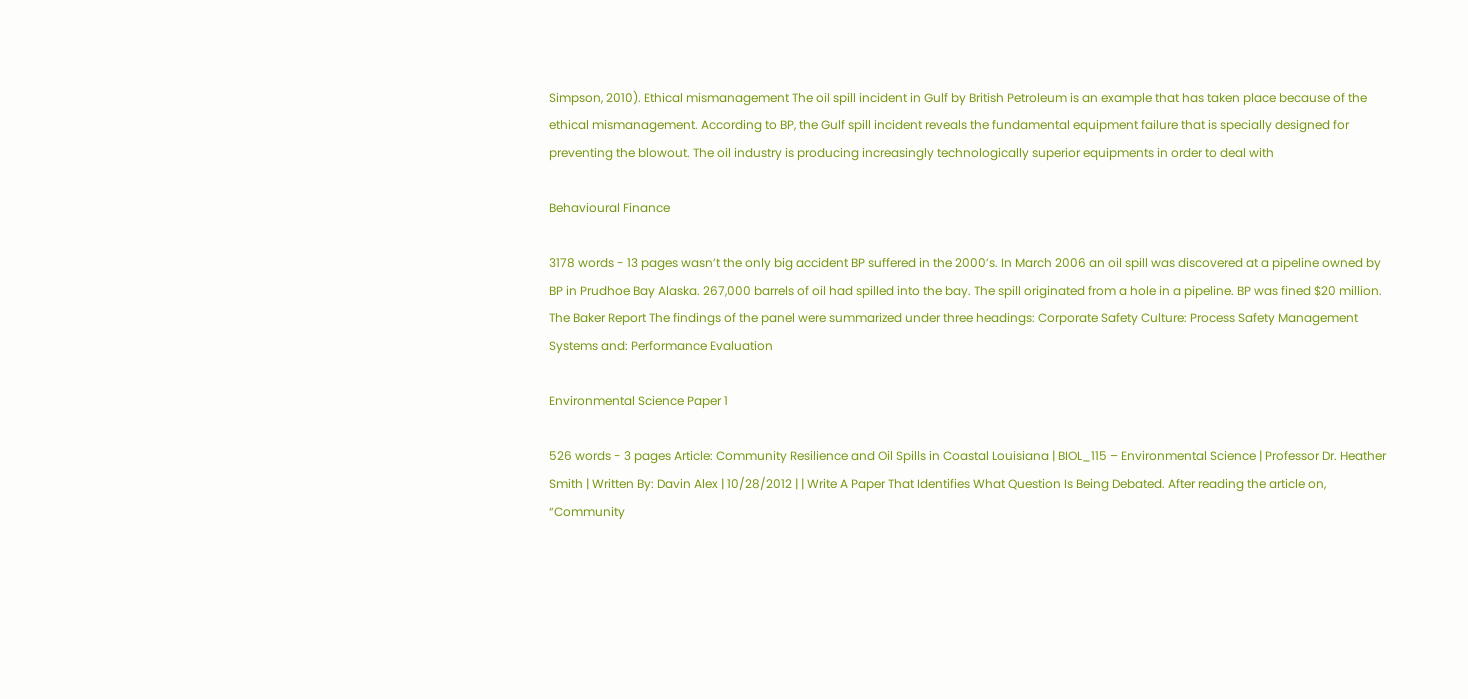Simpson, 2010). Ethical mismanagement The oil spill incident in Gulf by British Petroleum is an example that has taken place because of the ethical mismanagement. According to BP, the Gulf spill incident reveals the fundamental equipment failure that is specially designed for preventing the blowout. The oil industry is producing increasingly technologically superior equipments in order to deal with

Behavioural Finance

3178 words - 13 pages wasn’t the only big accident BP suffered in the 2000’s. In March 2006 an oil spill was discovered at a pipeline owned by BP in Prudhoe Bay Alaska. 267,000 barrels of oil had spilled into the bay. The spill originated from a hole in a pipeline. BP was fined $20 million. The Baker Report The findings of the panel were summarized under three headings: Corporate Safety Culture: Process Safety Management Systems and: Performance Evaluation

Environmental Science Paper 1

526 words - 3 pages Article: Community Resilience and Oil Spills in Coastal Louisiana | BIOL_115 – Environmental Science | Professor Dr. Heather Smith | Written By: Davin Alex | 10/28/2012 | | Write A Paper That Identifies What Question Is Being Debated. After reading the article on, “Community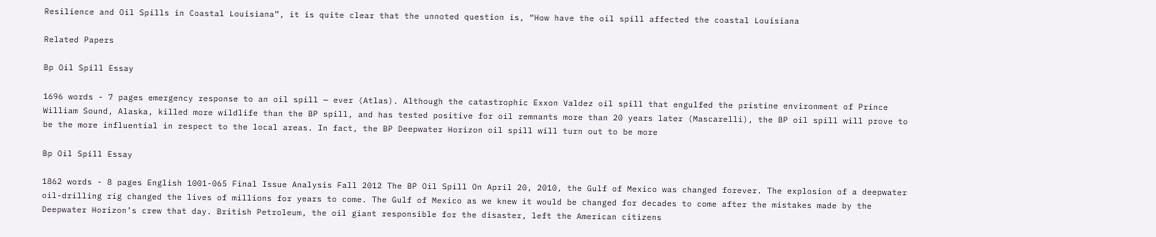Resilience and Oil Spills in Coastal Louisiana”, it is quite clear that the unnoted question is, “How have the oil spill affected the coastal Louisiana

Related Papers

Bp Oil Spill Essay

1696 words - 7 pages emergency response to an oil spill — ever (Atlas). Although the catastrophic Exxon Valdez oil spill that engulfed the pristine environment of Prince William Sound, Alaska, killed more wildlife than the BP spill, and has tested positive for oil remnants more than 20 years later (Mascarelli), the BP oil spill will prove to be the more influential in respect to the local areas. In fact, the BP Deepwater Horizon oil spill will turn out to be more

Bp Oil Spill Essay

1862 words - 8 pages English 1001-065 Final Issue Analysis Fall 2012 The BP Oil Spill On April 20, 2010, the Gulf of Mexico was changed forever. The explosion of a deepwater oil-drilling rig changed the lives of millions for years to come. The Gulf of Mexico as we knew it would be changed for decades to come after the mistakes made by the Deepwater Horizon’s crew that day. British Petroleum, the oil giant responsible for the disaster, left the American citizens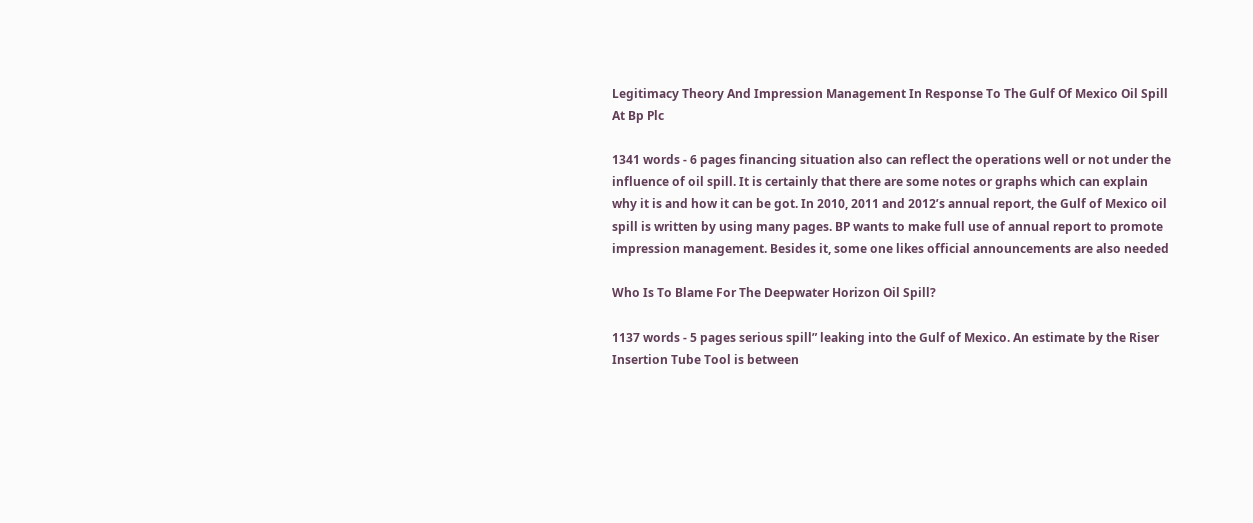Legitimacy Theory And Impression Management In Response To The Gulf Of Mexico Oil Spill At Bp Plc

1341 words - 6 pages financing situation also can reflect the operations well or not under the influence of oil spill. It is certainly that there are some notes or graphs which can explain why it is and how it can be got. In 2010, 2011 and 2012’s annual report, the Gulf of Mexico oil spill is written by using many pages. BP wants to make full use of annual report to promote impression management. Besides it, some one likes official announcements are also needed

Who Is To Blame For The Deepwater Horizon Oil Spill?

1137 words - 5 pages serious spill” leaking into the Gulf of Mexico. An estimate by the Riser Insertion Tube Tool is between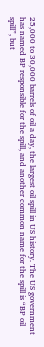25,000 to 30,000 barrels of oil a day, the largest oil spill in US history. The US government has named BP responsible for the spill, and another common name for the spill is “BP oil spill”, but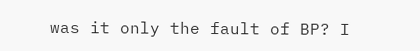was it only the fault of BP? I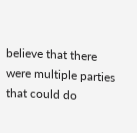believe that there were multiple parties that could do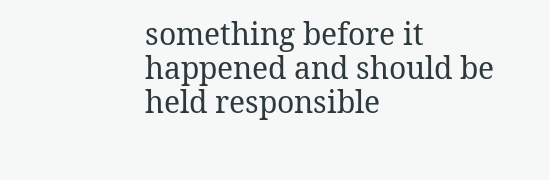something before it happened and should be held responsible